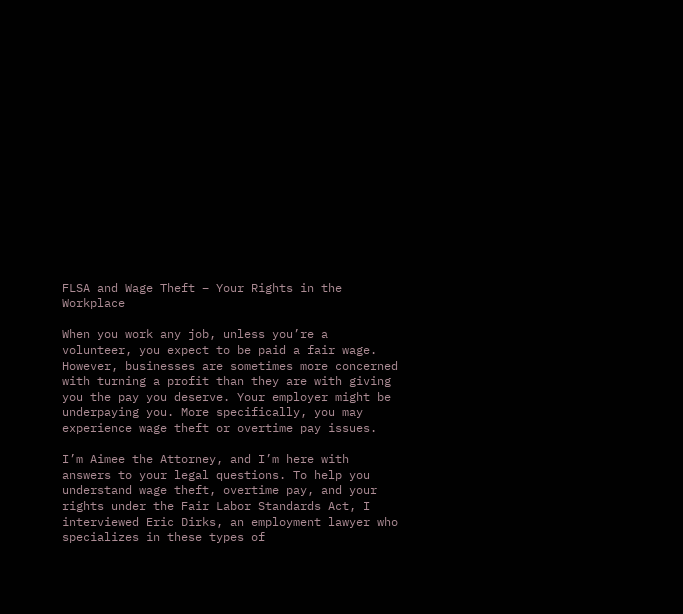FLSA and Wage Theft – Your Rights in the Workplace

When you work any job, unless you’re a volunteer, you expect to be paid a fair wage. However, businesses are sometimes more concerned with turning a profit than they are with giving you the pay you deserve. Your employer might be underpaying you. More specifically, you may experience wage theft or overtime pay issues.

I’m Aimee the Attorney, and I’m here with answers to your legal questions. To help you understand wage theft, overtime pay, and your rights under the Fair Labor Standards Act, I interviewed Eric Dirks, an employment lawyer who specializes in these types of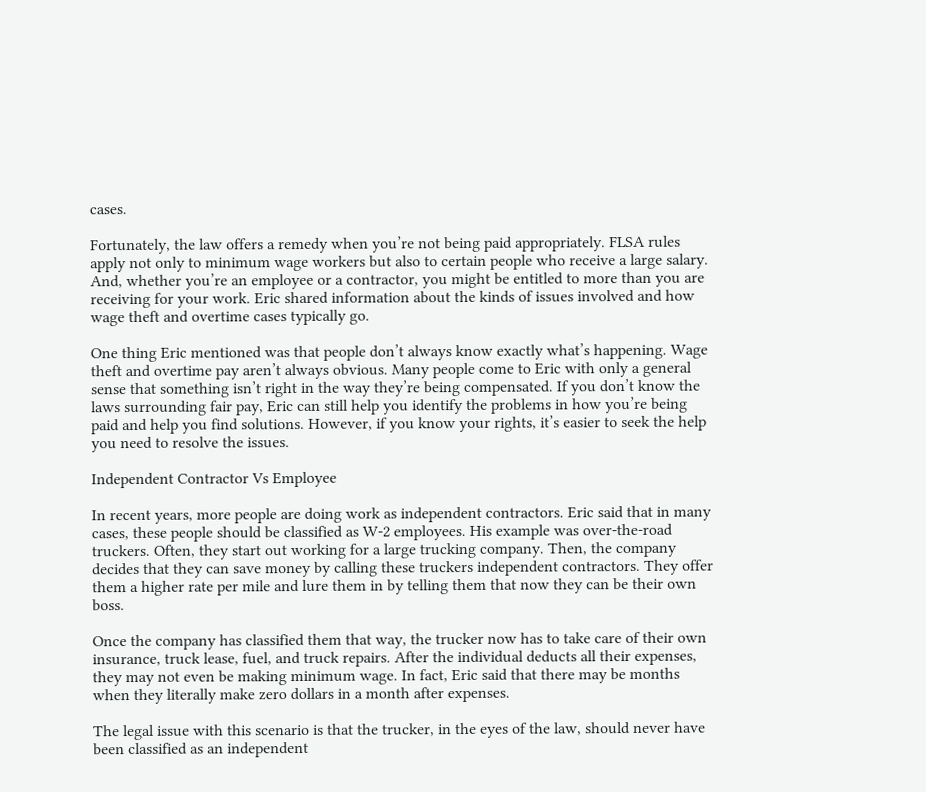cases.

Fortunately, the law offers a remedy when you’re not being paid appropriately. FLSA rules apply not only to minimum wage workers but also to certain people who receive a large salary. And, whether you’re an employee or a contractor, you might be entitled to more than you are receiving for your work. Eric shared information about the kinds of issues involved and how wage theft and overtime cases typically go.

One thing Eric mentioned was that people don’t always know exactly what’s happening. Wage theft and overtime pay aren’t always obvious. Many people come to Eric with only a general sense that something isn’t right in the way they’re being compensated. If you don’t know the laws surrounding fair pay, Eric can still help you identify the problems in how you’re being paid and help you find solutions. However, if you know your rights, it’s easier to seek the help you need to resolve the issues.

Independent Contractor Vs Employee

In recent years, more people are doing work as independent contractors. Eric said that in many cases, these people should be classified as W-2 employees. His example was over-the-road truckers. Often, they start out working for a large trucking company. Then, the company decides that they can save money by calling these truckers independent contractors. They offer them a higher rate per mile and lure them in by telling them that now they can be their own boss.

Once the company has classified them that way, the trucker now has to take care of their own insurance, truck lease, fuel, and truck repairs. After the individual deducts all their expenses, they may not even be making minimum wage. In fact, Eric said that there may be months when they literally make zero dollars in a month after expenses.

The legal issue with this scenario is that the trucker, in the eyes of the law, should never have been classified as an independent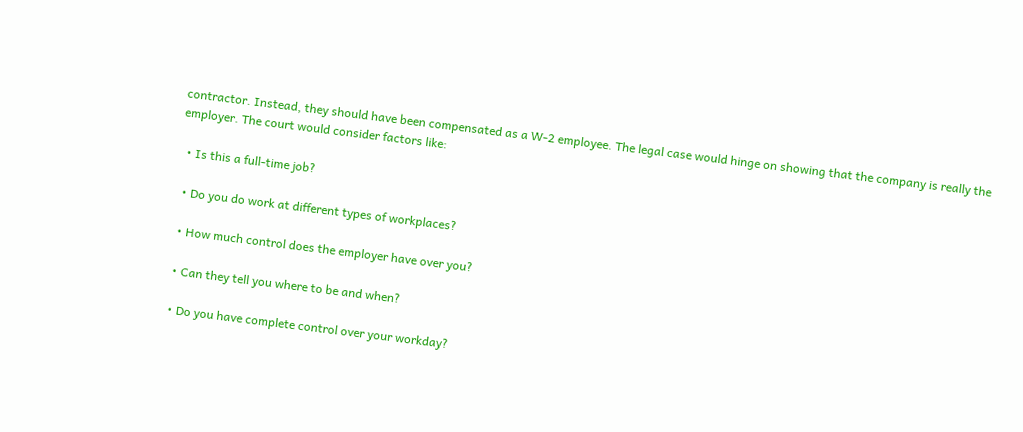contractor. Instead, they should have been compensated as a W-2 employee. The legal case would hinge on showing that the company is really the employer. The court would consider factors like:

  • Is this a full-time job?

  • Do you do work at different types of workplaces?

  • How much control does the employer have over you?

  • Can they tell you where to be and when?

  • Do you have complete control over your workday?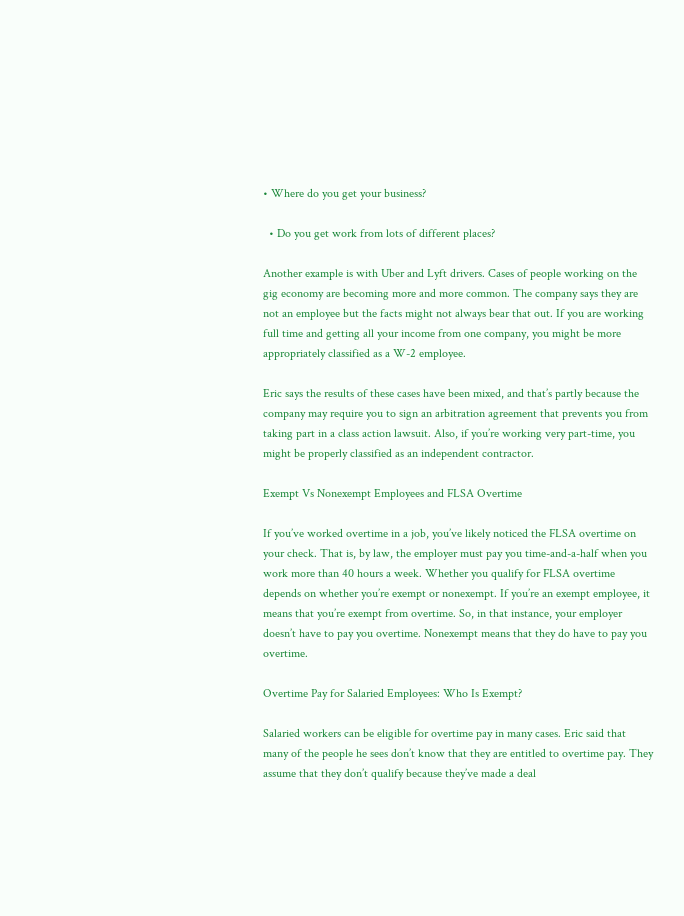• Where do you get your business?

  • Do you get work from lots of different places?

Another example is with Uber and Lyft drivers. Cases of people working on the gig economy are becoming more and more common. The company says they are not an employee but the facts might not always bear that out. If you are working full time and getting all your income from one company, you might be more appropriately classified as a W-2 employee.

Eric says the results of these cases have been mixed, and that’s partly because the company may require you to sign an arbitration agreement that prevents you from taking part in a class action lawsuit. Also, if you’re working very part-time, you might be properly classified as an independent contractor.

Exempt Vs Nonexempt Employees and FLSA Overtime

If you’ve worked overtime in a job, you’ve likely noticed the FLSA overtime on your check. That is, by law, the employer must pay you time-and-a-half when you work more than 40 hours a week. Whether you qualify for FLSA overtime depends on whether you’re exempt or nonexempt. If you’re an exempt employee, it means that you’re exempt from overtime. So, in that instance, your employer doesn’t have to pay you overtime. Nonexempt means that they do have to pay you overtime.

Overtime Pay for Salaried Employees: Who Is Exempt?

Salaried workers can be eligible for overtime pay in many cases. Eric said that many of the people he sees don’t know that they are entitled to overtime pay. They assume that they don’t qualify because they’ve made a deal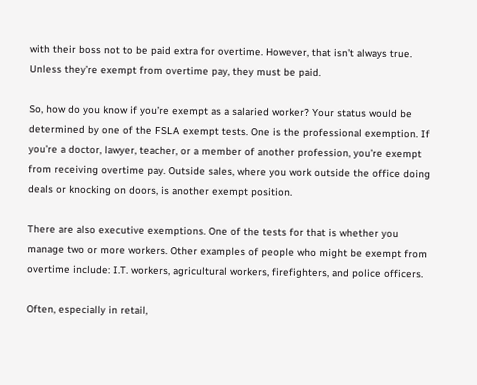with their boss not to be paid extra for overtime. However, that isn’t always true. Unless they’re exempt from overtime pay, they must be paid.

So, how do you know if you’re exempt as a salaried worker? Your status would be determined by one of the FSLA exempt tests. One is the professional exemption. If you’re a doctor, lawyer, teacher, or a member of another profession, you’re exempt from receiving overtime pay. Outside sales, where you work outside the office doing deals or knocking on doors, is another exempt position.

There are also executive exemptions. One of the tests for that is whether you manage two or more workers. Other examples of people who might be exempt from overtime include: I.T. workers, agricultural workers, firefighters, and police officers.

Often, especially in retail,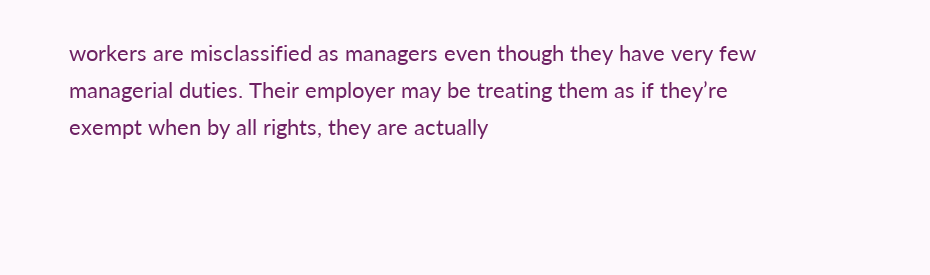workers are misclassified as managers even though they have very few managerial duties. Their employer may be treating them as if they’re exempt when by all rights, they are actually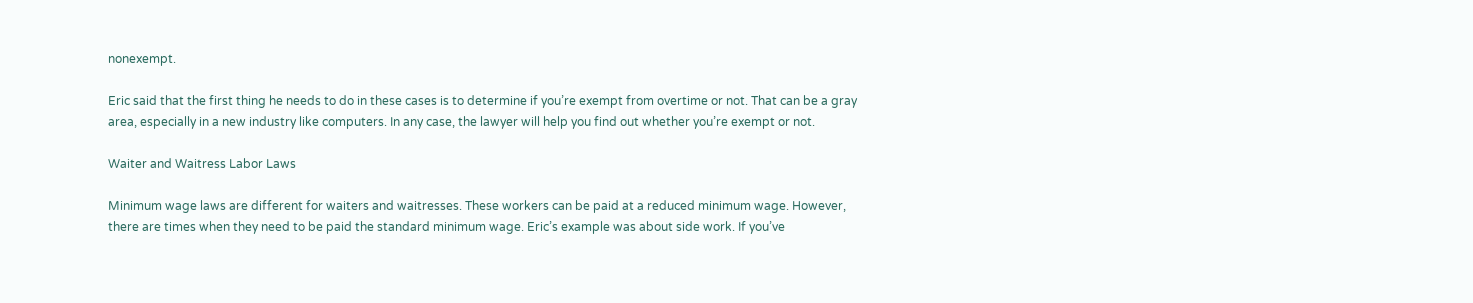nonexempt.

Eric said that the first thing he needs to do in these cases is to determine if you’re exempt from overtime or not. That can be a gray area, especially in a new industry like computers. In any case, the lawyer will help you find out whether you’re exempt or not.

Waiter and Waitress Labor Laws

Minimum wage laws are different for waiters and waitresses. These workers can be paid at a reduced minimum wage. However, there are times when they need to be paid the standard minimum wage. Eric’s example was about side work. If you’ve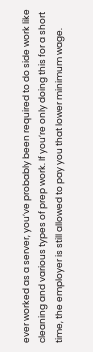ever worked as a server, you’ve probably been required to do side work like cleaning and various types of prep work. If you’re only doing this for a short time, the employer is still allowed to pay you that lower minimum wage.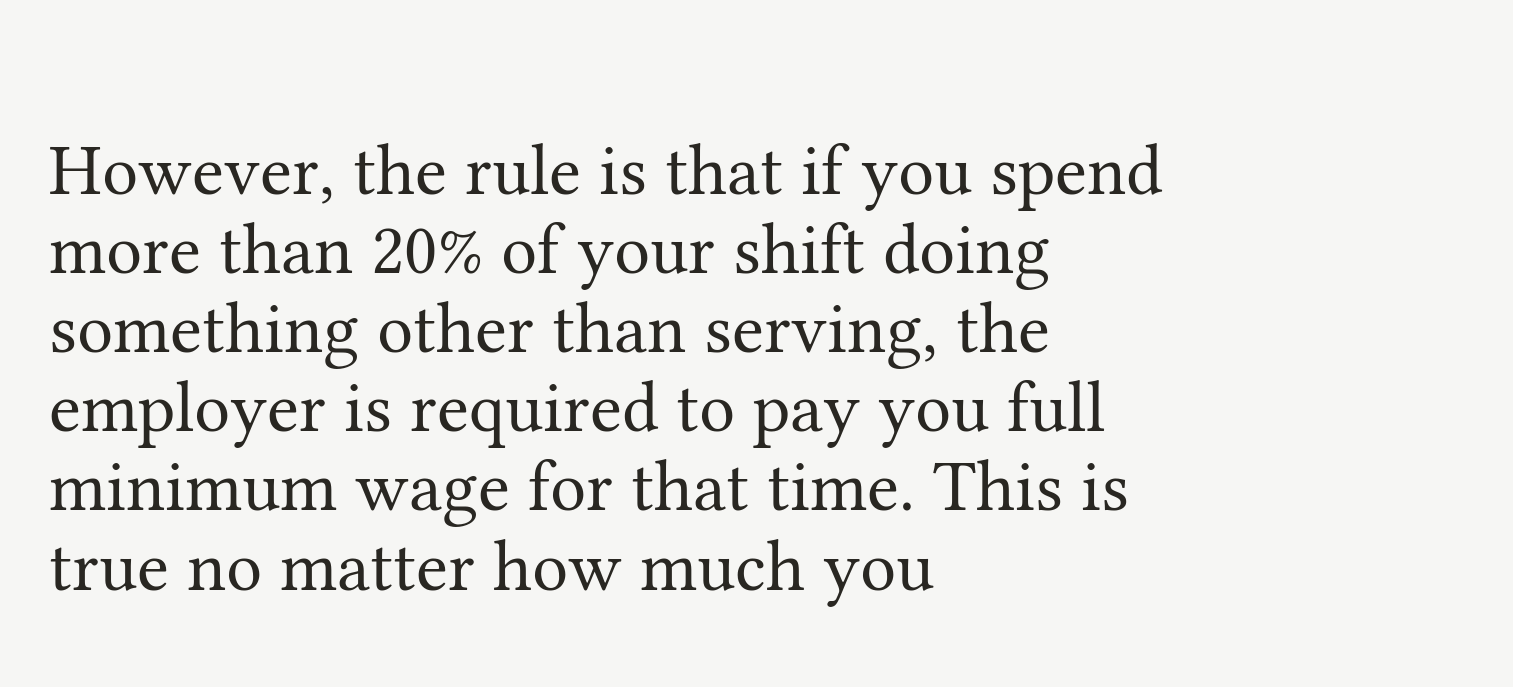However, the rule is that if you spend more than 20% of your shift doing something other than serving, the employer is required to pay you full minimum wage for that time. This is true no matter how much you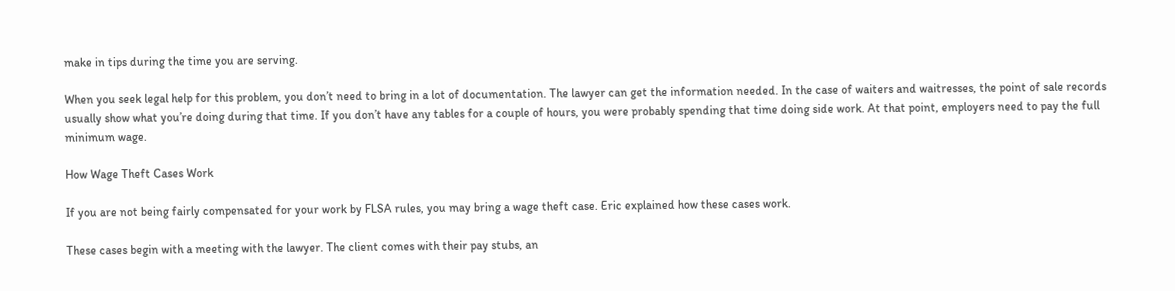make in tips during the time you are serving.

When you seek legal help for this problem, you don’t need to bring in a lot of documentation. The lawyer can get the information needed. In the case of waiters and waitresses, the point of sale records usually show what you’re doing during that time. If you don’t have any tables for a couple of hours, you were probably spending that time doing side work. At that point, employers need to pay the full minimum wage.

How Wage Theft Cases Work

If you are not being fairly compensated for your work by FLSA rules, you may bring a wage theft case. Eric explained how these cases work.

These cases begin with a meeting with the lawyer. The client comes with their pay stubs, an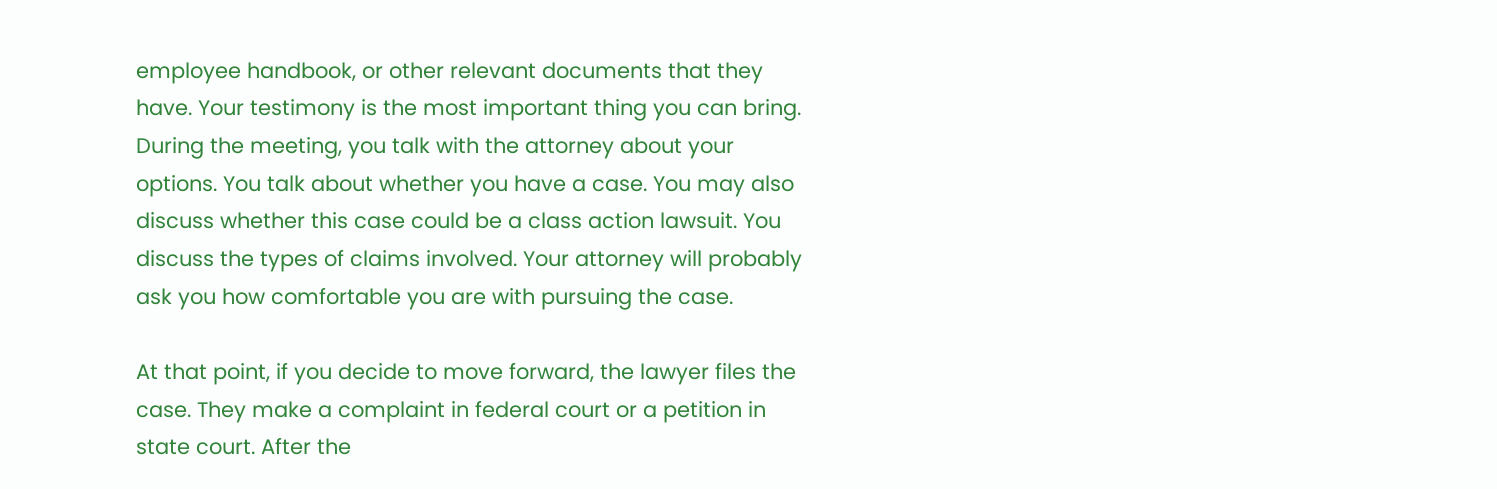employee handbook, or other relevant documents that they have. Your testimony is the most important thing you can bring. During the meeting, you talk with the attorney about your options. You talk about whether you have a case. You may also discuss whether this case could be a class action lawsuit. You discuss the types of claims involved. Your attorney will probably ask you how comfortable you are with pursuing the case.

At that point, if you decide to move forward, the lawyer files the case. They make a complaint in federal court or a petition in state court. After the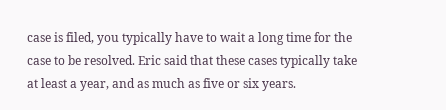case is filed, you typically have to wait a long time for the case to be resolved. Eric said that these cases typically take at least a year, and as much as five or six years.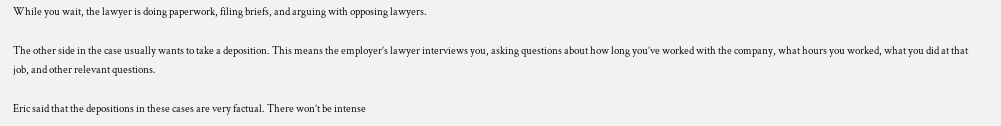While you wait, the lawyer is doing paperwork, filing briefs, and arguing with opposing lawyers.

The other side in the case usually wants to take a deposition. This means the employer’s lawyer interviews you, asking questions about how long you’ve worked with the company, what hours you worked, what you did at that job, and other relevant questions.

Eric said that the depositions in these cases are very factual. There won’t be intense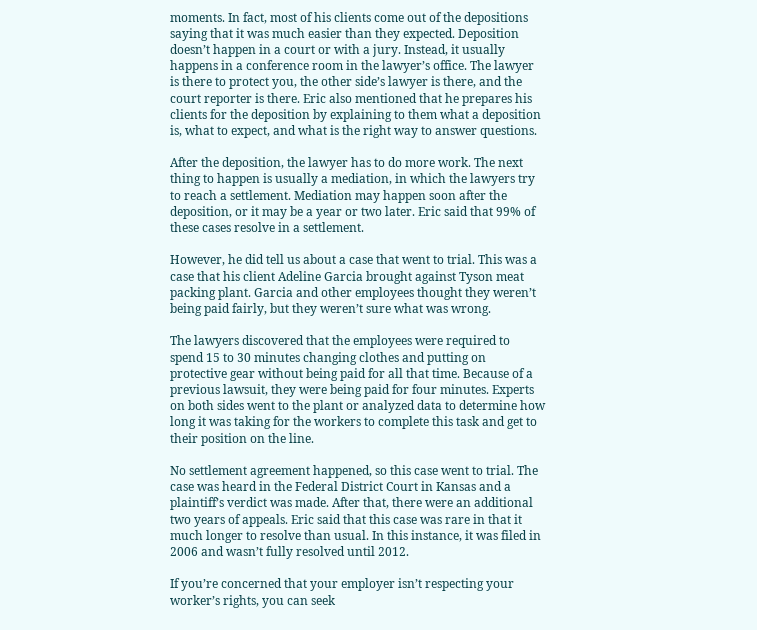moments. In fact, most of his clients come out of the depositions saying that it was much easier than they expected. Deposition doesn’t happen in a court or with a jury. Instead, it usually happens in a conference room in the lawyer’s office. The lawyer is there to protect you, the other side’s lawyer is there, and the court reporter is there. Eric also mentioned that he prepares his clients for the deposition by explaining to them what a deposition is, what to expect, and what is the right way to answer questions.

After the deposition, the lawyer has to do more work. The next thing to happen is usually a mediation, in which the lawyers try to reach a settlement. Mediation may happen soon after the deposition, or it may be a year or two later. Eric said that 99% of these cases resolve in a settlement.

However, he did tell us about a case that went to trial. This was a case that his client Adeline Garcia brought against Tyson meat packing plant. Garcia and other employees thought they weren’t being paid fairly, but they weren’t sure what was wrong.

The lawyers discovered that the employees were required to spend 15 to 30 minutes changing clothes and putting on protective gear without being paid for all that time. Because of a previous lawsuit, they were being paid for four minutes. Experts on both sides went to the plant or analyzed data to determine how long it was taking for the workers to complete this task and get to their position on the line.

No settlement agreement happened, so this case went to trial. The case was heard in the Federal District Court in Kansas and a plaintiff’s verdict was made. After that, there were an additional two years of appeals. Eric said that this case was rare in that it much longer to resolve than usual. In this instance, it was filed in 2006 and wasn’t fully resolved until 2012.

If you’re concerned that your employer isn’t respecting your worker’s rights, you can seek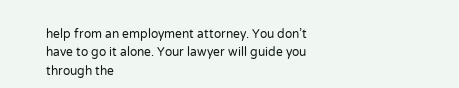help from an employment attorney. You don’t have to go it alone. Your lawyer will guide you through the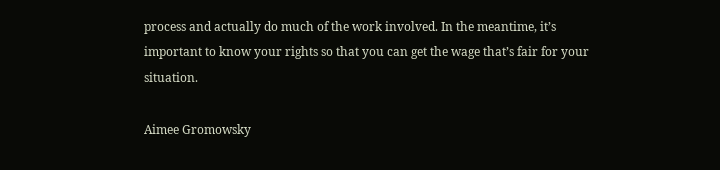process and actually do much of the work involved. In the meantime, it’s important to know your rights so that you can get the wage that’s fair for your situation.

Aimee Gromowsky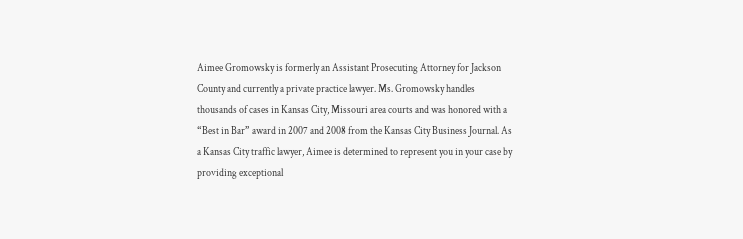Aimee Gromowsky is formerly an Assistant Prosecuting Attorney for Jackson County and currently a private practice lawyer. Ms. Gromowsky handles thousands of cases in Kansas City, Missouri area courts and was honored with a “Best in Bar” award in 2007 and 2008 from the Kansas City Business Journal. As a Kansas City traffic lawyer, Aimee is determined to represent you in your case by providing exceptional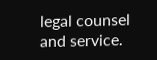legal counsel and service.